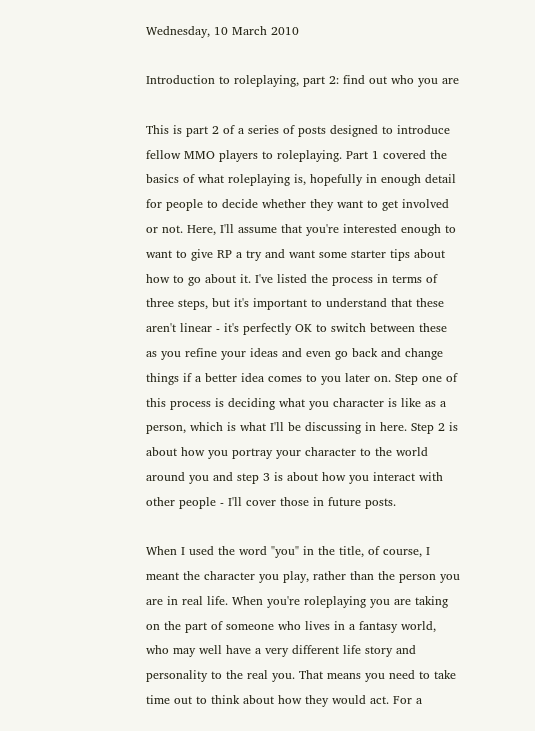Wednesday, 10 March 2010

Introduction to roleplaying, part 2: find out who you are

This is part 2 of a series of posts designed to introduce fellow MMO players to roleplaying. Part 1 covered the basics of what roleplaying is, hopefully in enough detail for people to decide whether they want to get involved or not. Here, I'll assume that you're interested enough to want to give RP a try and want some starter tips about how to go about it. I've listed the process in terms of three steps, but it's important to understand that these aren't linear - it's perfectly OK to switch between these as you refine your ideas and even go back and change things if a better idea comes to you later on. Step one of this process is deciding what you character is like as a person, which is what I'll be discussing in here. Step 2 is about how you portray your character to the world around you and step 3 is about how you interact with other people - I'll cover those in future posts.

When I used the word "you" in the title, of course, I meant the character you play, rather than the person you are in real life. When you're roleplaying you are taking on the part of someone who lives in a fantasy world, who may well have a very different life story and personality to the real you. That means you need to take time out to think about how they would act. For a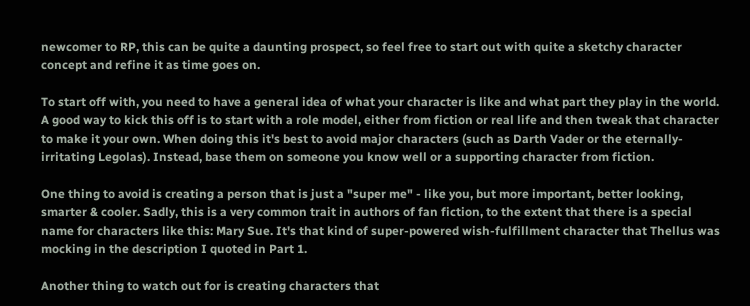newcomer to RP, this can be quite a daunting prospect, so feel free to start out with quite a sketchy character concept and refine it as time goes on.

To start off with, you need to have a general idea of what your character is like and what part they play in the world. A good way to kick this off is to start with a role model, either from fiction or real life and then tweak that character to make it your own. When doing this it's best to avoid major characters (such as Darth Vader or the eternally-irritating Legolas). Instead, base them on someone you know well or a supporting character from fiction.

One thing to avoid is creating a person that is just a "super me" - like you, but more important, better looking, smarter & cooler. Sadly, this is a very common trait in authors of fan fiction, to the extent that there is a special name for characters like this: Mary Sue. It's that kind of super-powered wish-fulfillment character that Thellus was mocking in the description I quoted in Part 1.

Another thing to watch out for is creating characters that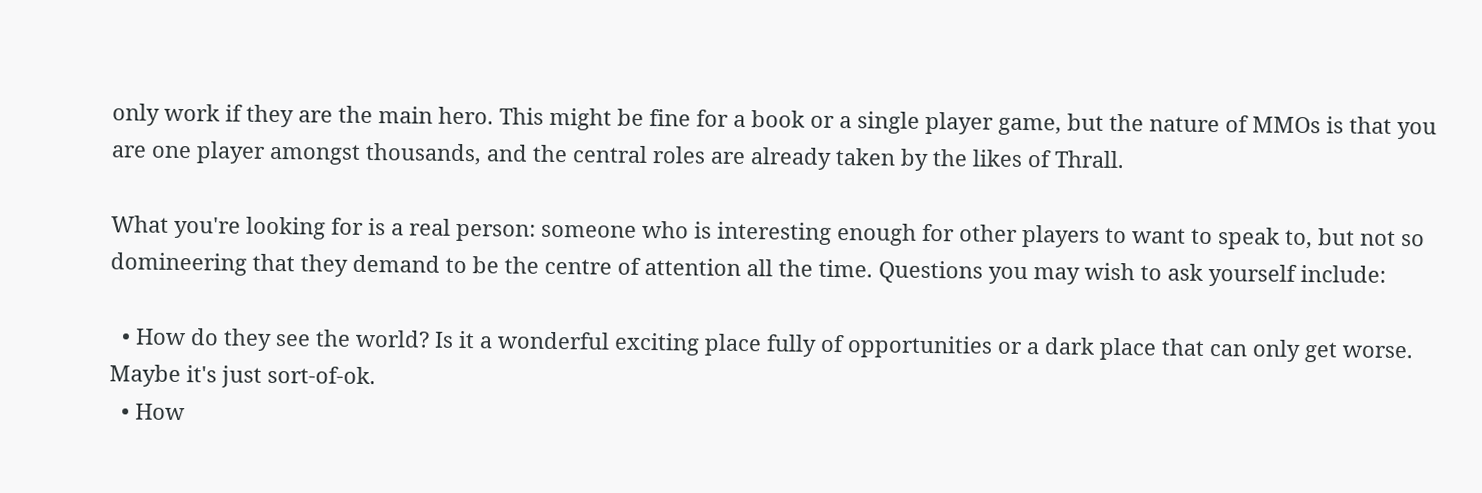only work if they are the main hero. This might be fine for a book or a single player game, but the nature of MMOs is that you are one player amongst thousands, and the central roles are already taken by the likes of Thrall.

What you're looking for is a real person: someone who is interesting enough for other players to want to speak to, but not so domineering that they demand to be the centre of attention all the time. Questions you may wish to ask yourself include:

  • How do they see the world? Is it a wonderful exciting place fully of opportunities or a dark place that can only get worse. Maybe it's just sort-of-ok.
  • How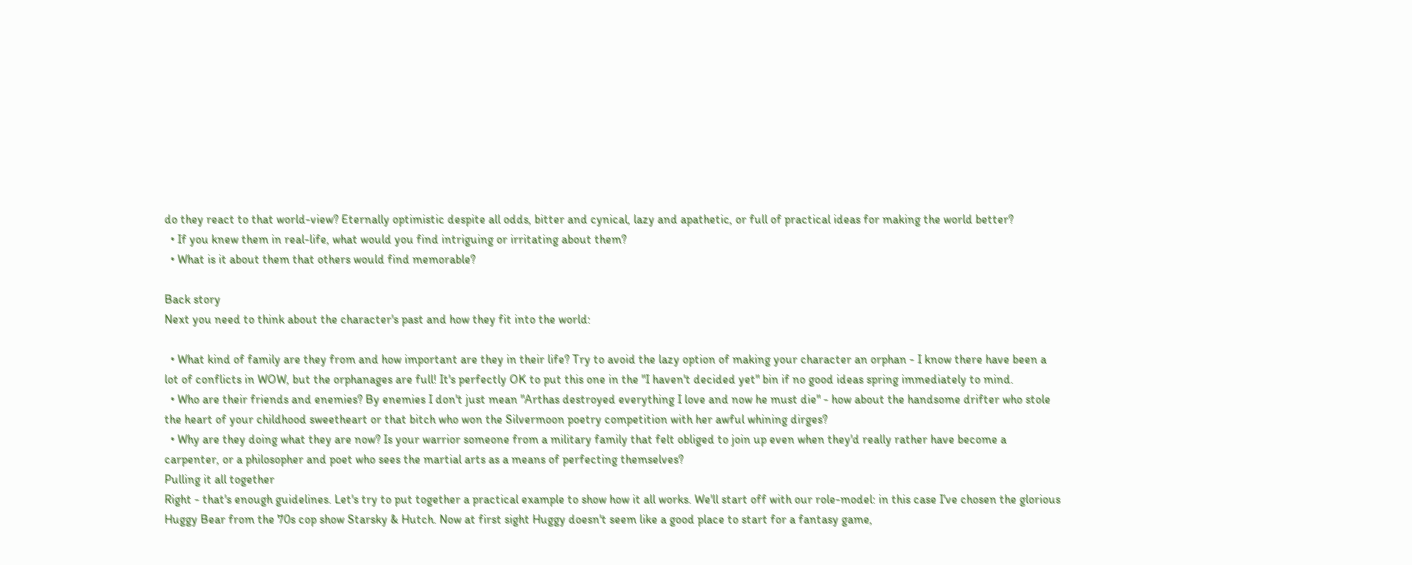do they react to that world-view? Eternally optimistic despite all odds, bitter and cynical, lazy and apathetic, or full of practical ideas for making the world better?
  • If you knew them in real-life, what would you find intriguing or irritating about them?
  • What is it about them that others would find memorable?

Back story
Next you need to think about the character's past and how they fit into the world:

  • What kind of family are they from and how important are they in their life? Try to avoid the lazy option of making your character an orphan - I know there have been a lot of conflicts in WOW, but the orphanages are full! It's perfectly OK to put this one in the "I haven't decided yet" bin if no good ideas spring immediately to mind.
  • Who are their friends and enemies? By enemies I don't just mean "Arthas destroyed everything I love and now he must die" - how about the handsome drifter who stole the heart of your childhood sweetheart or that bitch who won the Silvermoon poetry competition with her awful whining dirges?
  • Why are they doing what they are now? Is your warrior someone from a military family that felt obliged to join up even when they'd really rather have become a carpenter, or a philosopher and poet who sees the martial arts as a means of perfecting themselves?
Pulling it all together
Right - that's enough guidelines. Let's try to put together a practical example to show how it all works. We'll start off with our role-model: in this case I've chosen the glorious Huggy Bear from the 70s cop show Starsky & Hutch. Now at first sight Huggy doesn't seem like a good place to start for a fantasy game,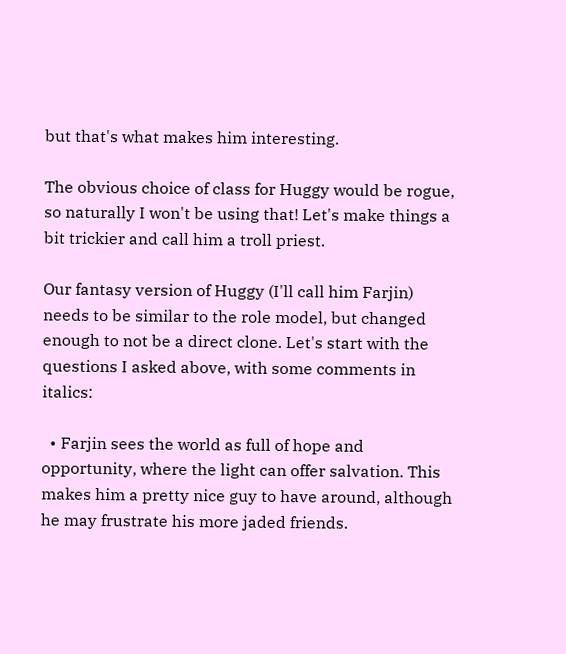but that's what makes him interesting.

The obvious choice of class for Huggy would be rogue, so naturally I won't be using that! Let's make things a bit trickier and call him a troll priest.

Our fantasy version of Huggy (I'll call him Farjin) needs to be similar to the role model, but changed enough to not be a direct clone. Let's start with the questions I asked above, with some comments in italics:

  • Farjin sees the world as full of hope and opportunity, where the light can offer salvation. This makes him a pretty nice guy to have around, although he may frustrate his more jaded friends.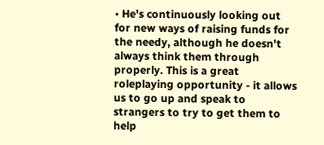• He's continuously looking out for new ways of raising funds for the needy, although he doesn't always think them through properly. This is a great roleplaying opportunity - it allows us to go up and speak to strangers to try to get them to help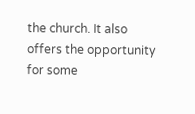the church. It also offers the opportunity for some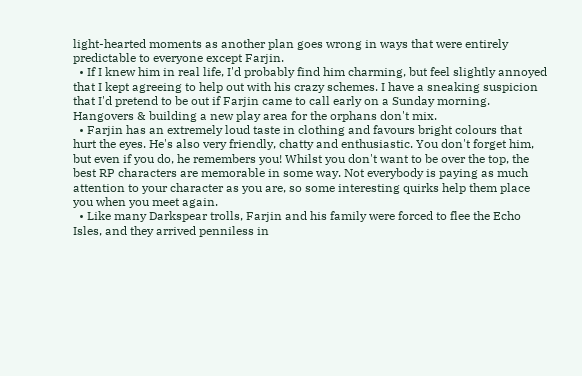light-hearted moments as another plan goes wrong in ways that were entirely predictable to everyone except Farjin.
  • If I knew him in real life, I'd probably find him charming, but feel slightly annoyed that I kept agreeing to help out with his crazy schemes. I have a sneaking suspicion that I'd pretend to be out if Farjin came to call early on a Sunday morning. Hangovers & building a new play area for the orphans don't mix.
  • Farjin has an extremely loud taste in clothing and favours bright colours that hurt the eyes. He's also very friendly, chatty and enthusiastic. You don't forget him, but even if you do, he remembers you! Whilst you don't want to be over the top, the best RP characters are memorable in some way. Not everybody is paying as much attention to your character as you are, so some interesting quirks help them place you when you meet again.
  • Like many Darkspear trolls, Farjin and his family were forced to flee the Echo Isles, and they arrived penniless in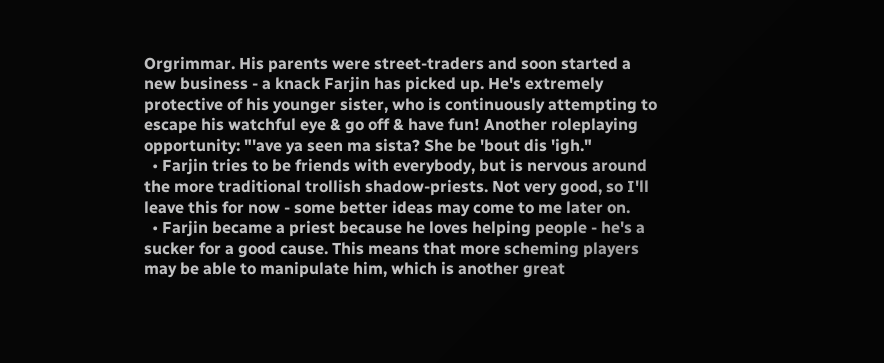Orgrimmar. His parents were street-traders and soon started a new business - a knack Farjin has picked up. He's extremely protective of his younger sister, who is continuously attempting to escape his watchful eye & go off & have fun! Another roleplaying opportunity: "'ave ya seen ma sista? She be 'bout dis 'igh."
  • Farjin tries to be friends with everybody, but is nervous around the more traditional trollish shadow-priests. Not very good, so I'll leave this for now - some better ideas may come to me later on.
  • Farjin became a priest because he loves helping people - he's a sucker for a good cause. This means that more scheming players may be able to manipulate him, which is another great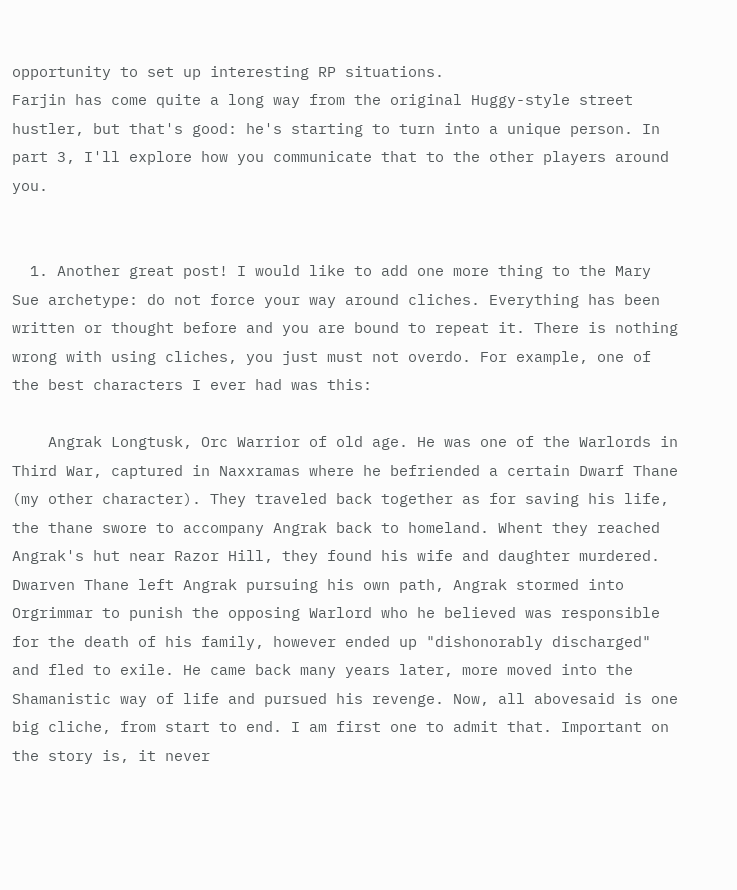opportunity to set up interesting RP situations.
Farjin has come quite a long way from the original Huggy-style street hustler, but that's good: he's starting to turn into a unique person. In part 3, I'll explore how you communicate that to the other players around you.


  1. Another great post! I would like to add one more thing to the Mary Sue archetype: do not force your way around cliches. Everything has been written or thought before and you are bound to repeat it. There is nothing wrong with using cliches, you just must not overdo. For example, one of the best characters I ever had was this:

    Angrak Longtusk, Orc Warrior of old age. He was one of the Warlords in Third War, captured in Naxxramas where he befriended a certain Dwarf Thane (my other character). They traveled back together as for saving his life, the thane swore to accompany Angrak back to homeland. Whent they reached Angrak's hut near Razor Hill, they found his wife and daughter murdered. Dwarven Thane left Angrak pursuing his own path, Angrak stormed into Orgrimmar to punish the opposing Warlord who he believed was responsible for the death of his family, however ended up "dishonorably discharged" and fled to exile. He came back many years later, more moved into the Shamanistic way of life and pursued his revenge. Now, all abovesaid is one big cliche, from start to end. I am first one to admit that. Important on the story is, it never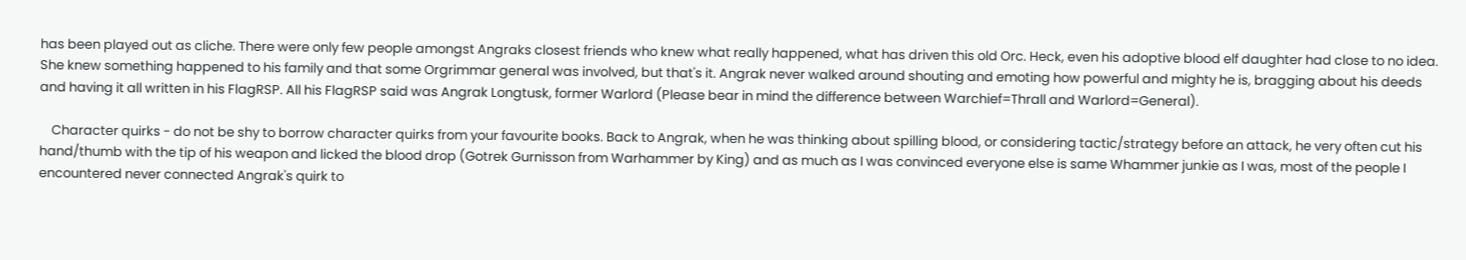has been played out as cliche. There were only few people amongst Angraks closest friends who knew what really happened, what has driven this old Orc. Heck, even his adoptive blood elf daughter had close to no idea. She knew something happened to his family and that some Orgrimmar general was involved, but that's it. Angrak never walked around shouting and emoting how powerful and mighty he is, bragging about his deeds and having it all written in his FlagRSP. All his FlagRSP said was Angrak Longtusk, former Warlord (Please bear in mind the difference between Warchief=Thrall and Warlord=General).

    Character quirks - do not be shy to borrow character quirks from your favourite books. Back to Angrak, when he was thinking about spilling blood, or considering tactic/strategy before an attack, he very often cut his hand/thumb with the tip of his weapon and licked the blood drop (Gotrek Gurnisson from Warhammer by King) and as much as I was convinced everyone else is same Whammer junkie as I was, most of the people I encountered never connected Angrak's quirk to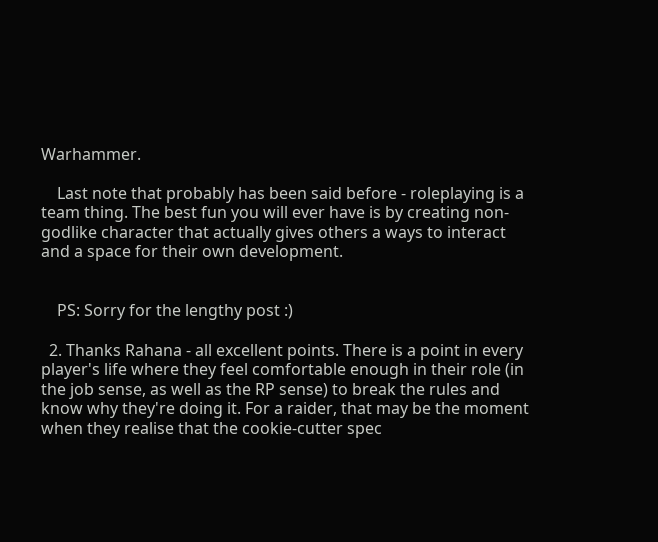Warhammer.

    Last note that probably has been said before - roleplaying is a team thing. The best fun you will ever have is by creating non-godlike character that actually gives others a ways to interact and a space for their own development.


    PS: Sorry for the lengthy post :)

  2. Thanks Rahana - all excellent points. There is a point in every player's life where they feel comfortable enough in their role (in the job sense, as well as the RP sense) to break the rules and know why they're doing it. For a raider, that may be the moment when they realise that the cookie-cutter spec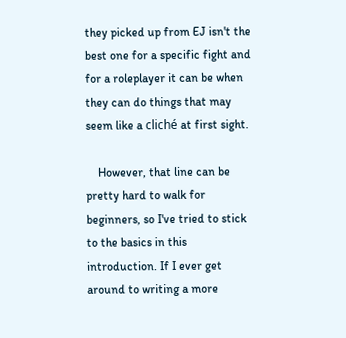they picked up from EJ isn't the best one for a specific fight and for a roleplayer it can be when they can do things that may seem like a cliché at first sight.

    However, that line can be pretty hard to walk for beginners, so I've tried to stick to the basics in this introduction. If I ever get around to writing a more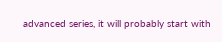advanced series, it will probably start with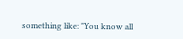something like: "You know all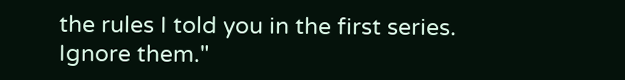the rules I told you in the first series. Ignore them."